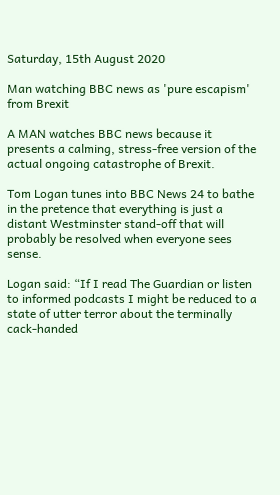Saturday, 15th August 2020

Man watching BBC news as 'pure escapism' from Brexit

A MAN watches BBC news because it presents a calming, stress-free version of the actual ongoing catastrophe of Brexit.

Tom Logan tunes into BBC News 24 to bathe in the pretence that everything is just a distant Westminster stand-off that will probably be resolved when everyone sees sense.

Logan said: “If I read The Guardian or listen to informed podcasts I might be reduced to a state of utter terror about the terminally cack-handed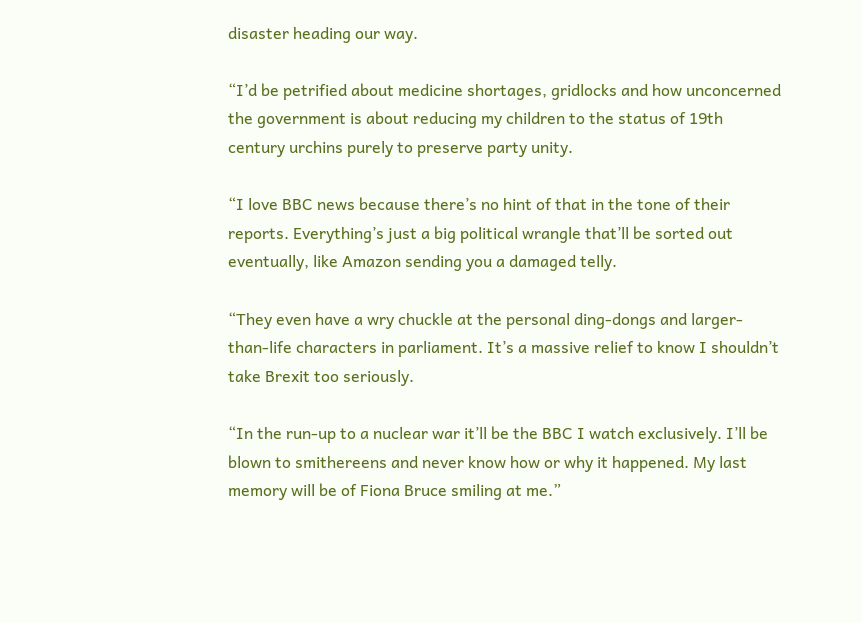disaster heading our way.

“I’d be petrified about medicine shortages, gridlocks and how unconcerned the government is about reducing my children to the status of 19th century urchins purely to preserve party unity.

“I love BBC news because there’s no hint of that in the tone of their reports. Everything’s just a big political wrangle that’ll be sorted out eventually, like Amazon sending you a damaged telly.

“They even have a wry chuckle at the personal ding-dongs and larger-than-life characters in parliament. It’s a massive relief to know I shouldn’t take Brexit too seriously.

“In the run-up to a nuclear war it’ll be the BBC I watch exclusively. I’ll be blown to smithereens and never know how or why it happened. My last memory will be of Fiona Bruce smiling at me.”